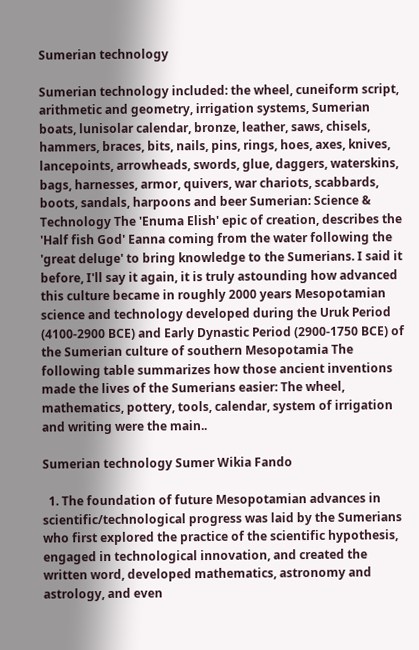Sumerian technology

Sumerian technology included: the wheel, cuneiform script, arithmetic and geometry, irrigation systems, Sumerian boats, lunisolar calendar, bronze, leather, saws, chisels, hammers, braces, bits, nails, pins, rings, hoes, axes, knives, lancepoints, arrowheads, swords, glue, daggers, waterskins, bags, harnesses, armor, quivers, war chariots, scabbards, boots, sandals, harpoons and beer Sumerian: Science & Technology The 'Enuma Elish' epic of creation, describes the 'Half fish God' Eanna coming from the water following the 'great deluge' to bring knowledge to the Sumerians. I said it before, I'll say it again, it is truly astounding how advanced this culture became in roughly 2000 years Mesopotamian science and technology developed during the Uruk Period (4100-2900 BCE) and Early Dynastic Period (2900-1750 BCE) of the Sumerian culture of southern Mesopotamia The following table summarizes how those ancient inventions made the lives of the Sumerians easier: The wheel, mathematics, pottery, tools, calendar, system of irrigation and writing were the main..

Sumerian technology Sumer Wikia Fando

  1. The foundation of future Mesopotamian advances in scientific/technological progress was laid by the Sumerians who first explored the practice of the scientific hypothesis, engaged in technological innovation, and created the written word, developed mathematics, astronomy and astrology, and even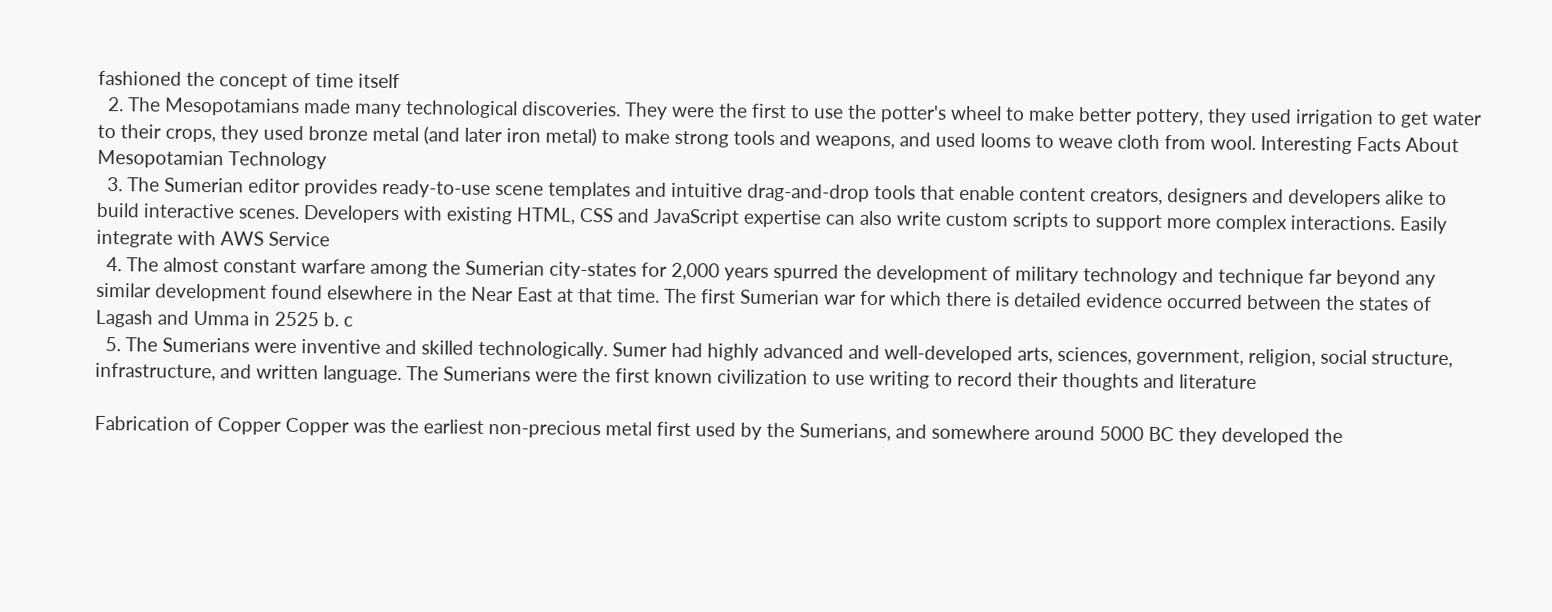fashioned the concept of time itself
  2. The Mesopotamians made many technological discoveries. They were the first to use the potter's wheel to make better pottery, they used irrigation to get water to their crops, they used bronze metal (and later iron metal) to make strong tools and weapons, and used looms to weave cloth from wool. Interesting Facts About Mesopotamian Technology
  3. The Sumerian editor provides ready-to-use scene templates and intuitive drag-and-drop tools that enable content creators, designers and developers alike to build interactive scenes. Developers with existing HTML, CSS and JavaScript expertise can also write custom scripts to support more complex interactions. Easily integrate with AWS Service
  4. The almost constant warfare among the Sumerian city-states for 2,000 years spurred the development of military technology and technique far beyond any similar development found elsewhere in the Near East at that time. The first Sumerian war for which there is detailed evidence occurred between the states of Lagash and Umma in 2525 b. c
  5. The Sumerians were inventive and skilled technologically. Sumer had highly advanced and well-developed arts, sciences, government, religion, social structure, infrastructure, and written language. The Sumerians were the first known civilization to use writing to record their thoughts and literature

Fabrication of Copper Copper was the earliest non-precious metal first used by the Sumerians, and somewhere around 5000 BC they developed the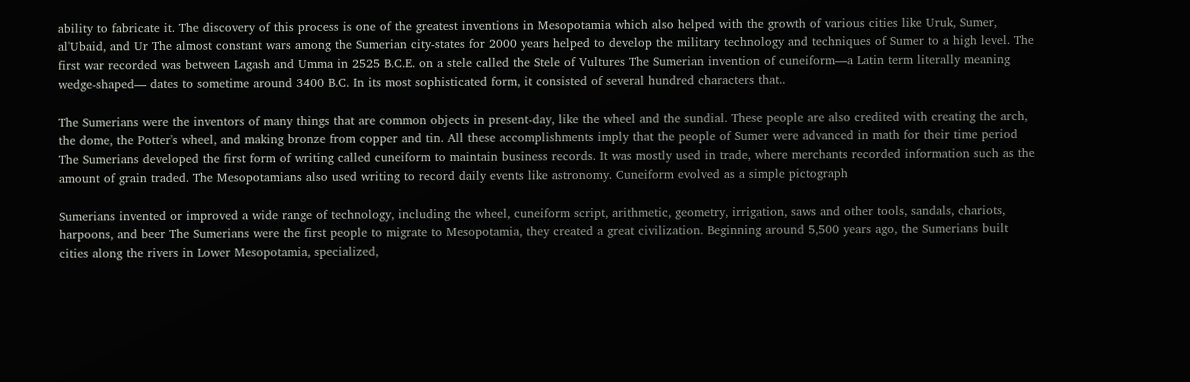ability to fabricate it. The discovery of this process is one of the greatest inventions in Mesopotamia which also helped with the growth of various cities like Uruk, Sumer, al'Ubaid, and Ur The almost constant wars among the Sumerian city-states for 2000 years helped to develop the military technology and techniques of Sumer to a high level. The first war recorded was between Lagash and Umma in 2525 B.C.E. on a stele called the Stele of Vultures The Sumerian invention of cuneiform—a Latin term literally meaning wedge-shaped— dates to sometime around 3400 B.C. In its most sophisticated form, it consisted of several hundred characters that..

The Sumerians were the inventors of many things that are common objects in present-day, like the wheel and the sundial. These people are also credited with creating the arch, the dome, the Potter's wheel, and making bronze from copper and tin. All these accomplishments imply that the people of Sumer were advanced in math for their time period The Sumerians developed the first form of writing called cuneiform to maintain business records. It was mostly used in trade, where merchants recorded information such as the amount of grain traded. The Mesopotamians also used writing to record daily events like astronomy. Cuneiform evolved as a simple pictograph

Sumerians invented or improved a wide range of technology, including the wheel, cuneiform script, arithmetic, geometry, irrigation, saws and other tools, sandals, chariots, harpoons, and beer The Sumerians were the first people to migrate to Mesopotamia, they created a great civilization. Beginning around 5,500 years ago, the Sumerians built cities along the rivers in Lower Mesopotamia, specialized,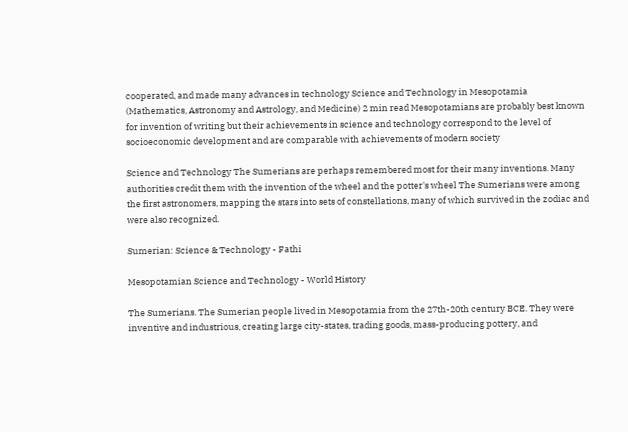cooperated, and made many advances in technology Science and Technology in Mesopotamia (Mathematics, Astronomy and Astrology, and Medicine) 2 min read Mesopotamians are probably best known for invention of writing but their achievements in science and technology correspond to the level of socioeconomic development and are comparable with achievements of modern society

Science and Technology The Sumerians are perhaps remembered most for their many inventions. Many authorities credit them with the invention of the wheel and the potter's wheel The Sumerians were among the first astronomers, mapping the stars into sets of constellations, many of which survived in the zodiac and were also recognized.

Sumerian: Science & Technology - Fathi

Mesopotamian Science and Technology - World History

The Sumerians. The Sumerian people lived in Mesopotamia from the 27th-20th century BCE. They were inventive and industrious, creating large city-states, trading goods, mass-producing pottery, and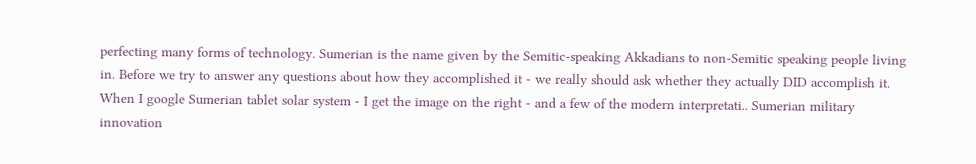perfecting many forms of technology. Sumerian is the name given by the Semitic-speaking Akkadians to non-Semitic speaking people living in. Before we try to answer any questions about how they accomplished it - we really should ask whether they actually DID accomplish it. When I google Sumerian tablet solar system - I get the image on the right - and a few of the modern interpretati.. Sumerian military innovation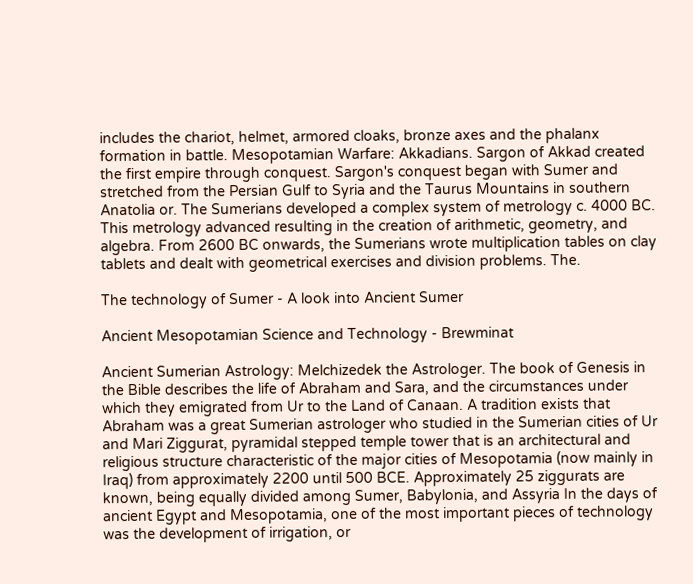includes the chariot, helmet, armored cloaks, bronze axes and the phalanx formation in battle. Mesopotamian Warfare: Akkadians. Sargon of Akkad created the first empire through conquest. Sargon's conquest began with Sumer and stretched from the Persian Gulf to Syria and the Taurus Mountains in southern Anatolia or. The Sumerians developed a complex system of metrology c. 4000 BC. This metrology advanced resulting in the creation of arithmetic, geometry, and algebra. From 2600 BC onwards, the Sumerians wrote multiplication tables on clay tablets and dealt with geometrical exercises and division problems. The.

The technology of Sumer - A look into Ancient Sumer

Ancient Mesopotamian Science and Technology - Brewminat

Ancient Sumerian Astrology: Melchizedek the Astrologer. The book of Genesis in the Bible describes the life of Abraham and Sara, and the circumstances under which they emigrated from Ur to the Land of Canaan. A tradition exists that Abraham was a great Sumerian astrologer who studied in the Sumerian cities of Ur and Mari Ziggurat, pyramidal stepped temple tower that is an architectural and religious structure characteristic of the major cities of Mesopotamia (now mainly in Iraq) from approximately 2200 until 500 BCE. Approximately 25 ziggurats are known, being equally divided among Sumer, Babylonia, and Assyria In the days of ancient Egypt and Mesopotamia, one of the most important pieces of technology was the development of irrigation, or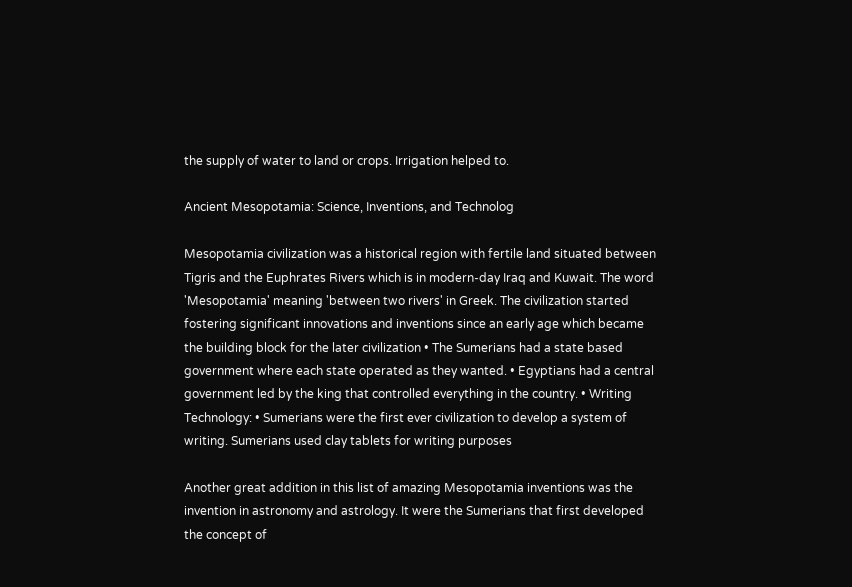the supply of water to land or crops. Irrigation helped to.

Ancient Mesopotamia: Science, Inventions, and Technolog

Mesopotamia civilization was a historical region with fertile land situated between Tigris and the Euphrates Rivers which is in modern-day Iraq and Kuwait. The word 'Mesopotamia' meaning 'between two rivers' in Greek. The civilization started fostering significant innovations and inventions since an early age which became the building block for the later civilization • The Sumerians had a state based government where each state operated as they wanted. • Egyptians had a central government led by the king that controlled everything in the country. • Writing Technology: • Sumerians were the first ever civilization to develop a system of writing. Sumerians used clay tablets for writing purposes

Another great addition in this list of amazing Mesopotamia inventions was the invention in astronomy and astrology. It were the Sumerians that first developed the concept of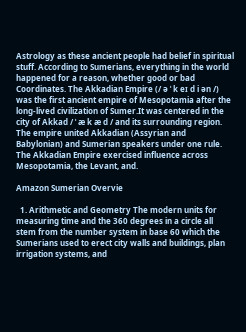Astrology as these ancient people had belief in spiritual stuff. According to Sumerians, everything in the world happened for a reason, whether good or bad Coordinates. The Akkadian Empire (/ ə ˈ k eɪ d i ən /) was the first ancient empire of Mesopotamia after the long-lived civilization of Sumer.It was centered in the city of Akkad / ˈ æ k æ d / and its surrounding region. The empire united Akkadian (Assyrian and Babylonian) and Sumerian speakers under one rule. The Akkadian Empire exercised influence across Mesopotamia, the Levant, and.

Amazon Sumerian Overvie

  1. Arithmetic and Geometry The modern units for measuring time and the 360 degrees in a circle all stem from the number system in base 60 which the Sumerians used to erect city walls and buildings, plan irrigation systems, and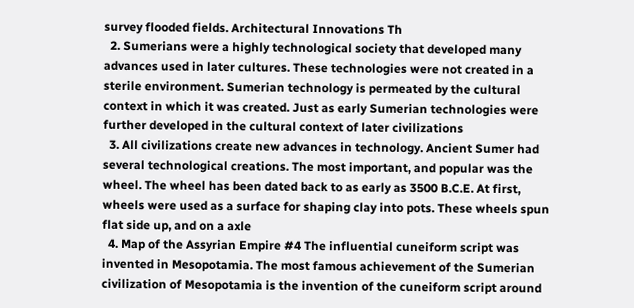survey flooded fields. Architectural Innovations Th
  2. Sumerians were a highly technological society that developed many advances used in later cultures. These technologies were not created in a sterile environment. Sumerian technology is permeated by the cultural context in which it was created. Just as early Sumerian technologies were further developed in the cultural context of later civilizations
  3. All civilizations create new advances in technology. Ancient Sumer had several technological creations. The most important, and popular was the wheel. The wheel has been dated back to as early as 3500 B.C.E. At first, wheels were used as a surface for shaping clay into pots. These wheels spun flat side up, and on a axle
  4. Map of the Assyrian Empire #4 The influential cuneiform script was invented in Mesopotamia. The most famous achievement of the Sumerian civilization of Mesopotamia is the invention of the cuneiform script around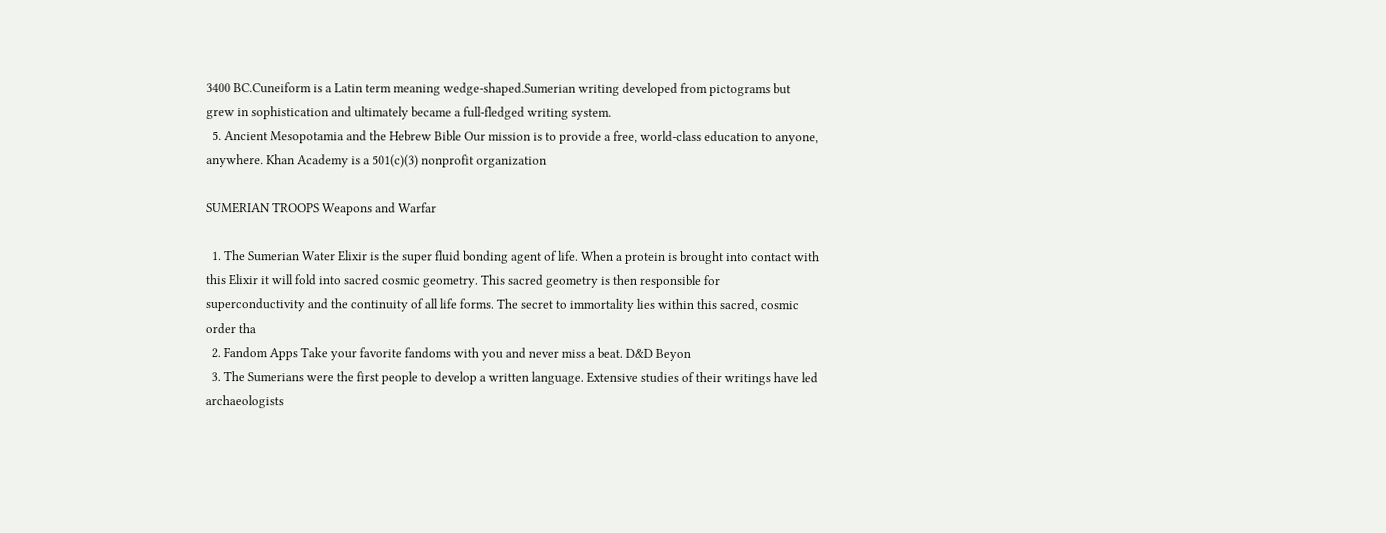3400 BC.Cuneiform is a Latin term meaning wedge-shaped.Sumerian writing developed from pictograms but grew in sophistication and ultimately became a full-fledged writing system.
  5. Ancient Mesopotamia and the Hebrew Bible Our mission is to provide a free, world-class education to anyone, anywhere. Khan Academy is a 501(c)(3) nonprofit organization

SUMERIAN TROOPS Weapons and Warfar

  1. The Sumerian Water Elixir is the super fluid bonding agent of life. When a protein is brought into contact with this Elixir it will fold into sacred cosmic geometry. This sacred geometry is then responsible for superconductivity and the continuity of all life forms. The secret to immortality lies within this sacred, cosmic order tha
  2. Fandom Apps Take your favorite fandoms with you and never miss a beat. D&D Beyon
  3. The Sumerians were the first people to develop a written language. Extensive studies of their writings have led archaeologists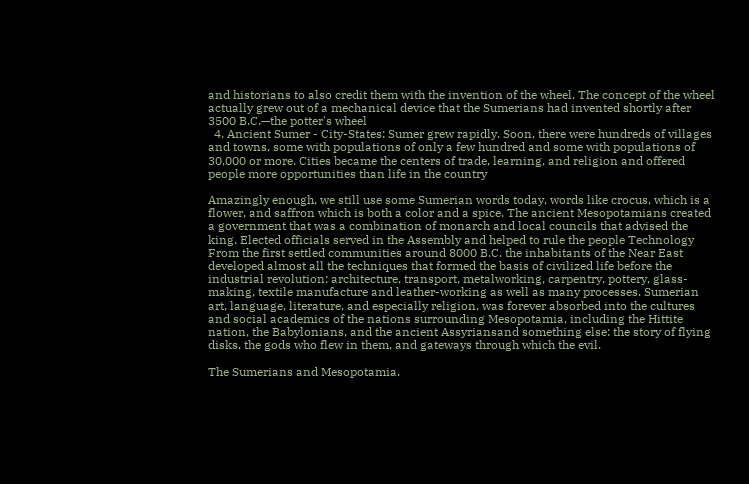and historians to also credit them with the invention of the wheel. The concept of the wheel actually grew out of a mechanical device that the Sumerians had invented shortly after 3500 B.C.—the potter's wheel
  4. Ancient Sumer - City-States: Sumer grew rapidly. Soon, there were hundreds of villages and towns, some with populations of only a few hundred and some with populations of 30,000 or more. Cities became the centers of trade, learning, and religion and offered people more opportunities than life in the country

Amazingly enough, we still use some Sumerian words today, words like crocus, which is a flower, and saffron which is both a color and a spice. The ancient Mesopotamians created a government that was a combination of monarch and local councils that advised the king. Elected officials served in the Assembly and helped to rule the people Technology From the first settled communities around 8000 B.C. the inhabitants of the Near East developed almost all the techniques that formed the basis of civilized life before the industrial revolution: architecture, transport, metalworking, carpentry, pottery, glass- making, textile manufacture and leather-working as well as many processes. Sumerian art, language, literature, and especially religion, was forever absorbed into the cultures and social academics of the nations surrounding Mesopotamia, including the Hittite nation, the Babylonians, and the ancient Assyriansand something else: the story of flying disks, the gods who flew in them, and gateways through which the evil.

The Sumerians and Mesopotamia.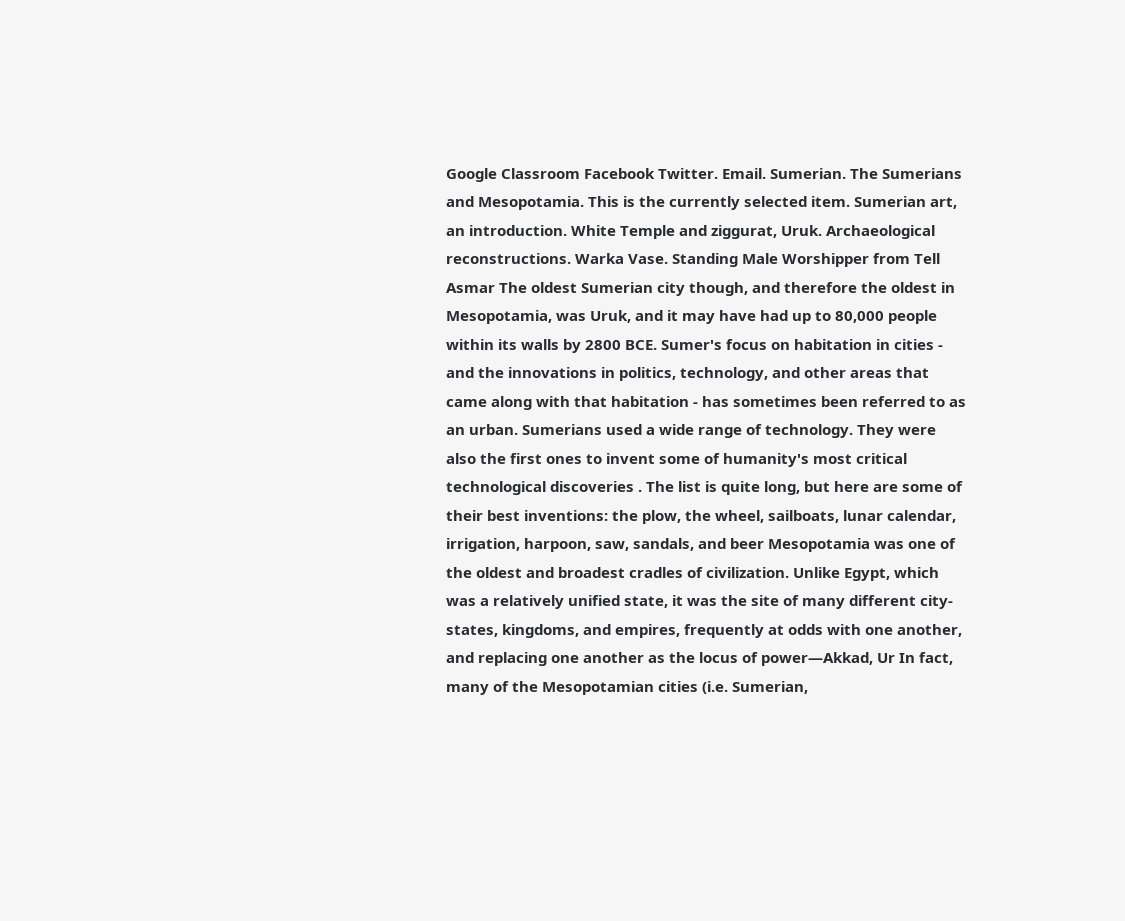Google Classroom Facebook Twitter. Email. Sumerian. The Sumerians and Mesopotamia. This is the currently selected item. Sumerian art, an introduction. White Temple and ziggurat, Uruk. Archaeological reconstructions. Warka Vase. Standing Male Worshipper from Tell Asmar The oldest Sumerian city though, and therefore the oldest in Mesopotamia, was Uruk, and it may have had up to 80,000 people within its walls by 2800 BCE. Sumer's focus on habitation in cities - and the innovations in politics, technology, and other areas that came along with that habitation - has sometimes been referred to as an urban. Sumerians used a wide range of technology. They were also the first ones to invent some of humanity's most critical technological discoveries . The list is quite long, but here are some of their best inventions: the plow, the wheel, sailboats, lunar calendar, irrigation, harpoon, saw, sandals, and beer Mesopotamia was one of the oldest and broadest cradles of civilization. Unlike Egypt, which was a relatively unified state, it was the site of many different city-states, kingdoms, and empires, frequently at odds with one another, and replacing one another as the locus of power—Akkad, Ur In fact, many of the Mesopotamian cities (i.e. Sumerian,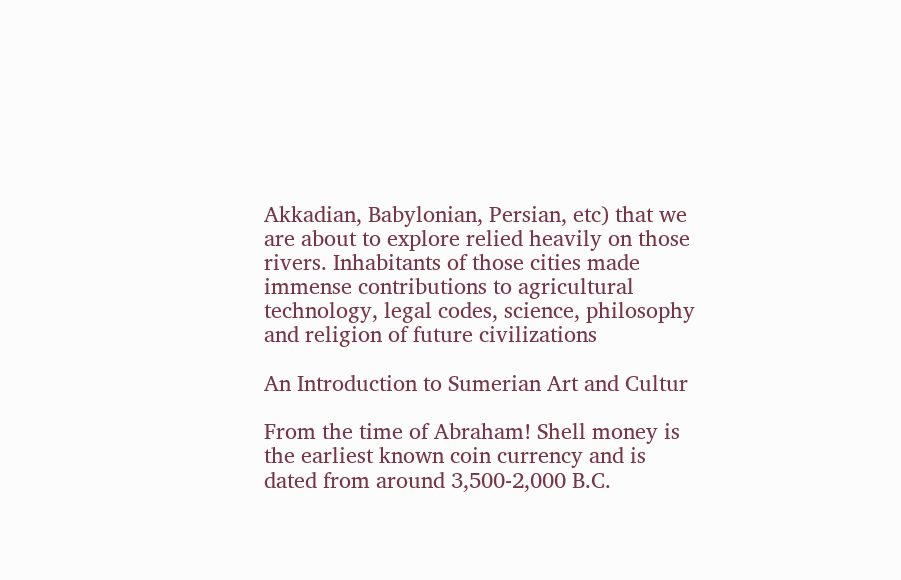Akkadian, Babylonian, Persian, etc) that we are about to explore relied heavily on those rivers. Inhabitants of those cities made immense contributions to agricultural technology, legal codes, science, philosophy and religion of future civilizations

An Introduction to Sumerian Art and Cultur

From the time of Abraham! Shell money is the earliest known coin currency and is dated from around 3,500-2,000 B.C.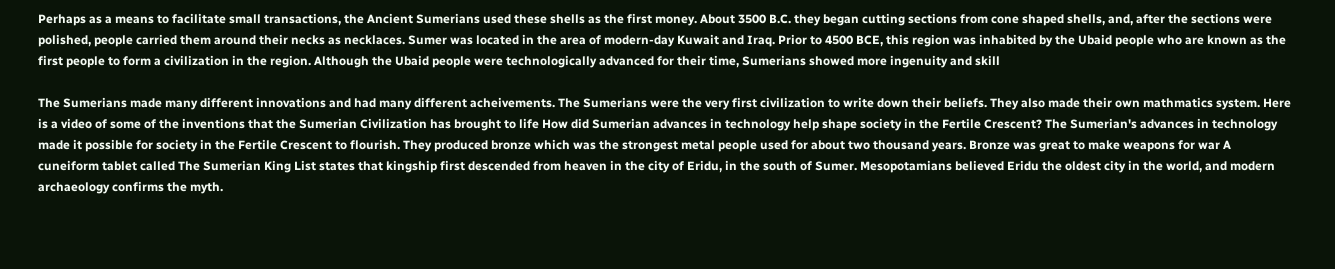Perhaps as a means to facilitate small transactions, the Ancient Sumerians used these shells as the first money. About 3500 B.C. they began cutting sections from cone shaped shells, and, after the sections were polished, people carried them around their necks as necklaces. Sumer was located in the area of modern-day Kuwait and Iraq. Prior to 4500 BCE, this region was inhabited by the Ubaid people who are known as the first people to form a civilization in the region. Although the Ubaid people were technologically advanced for their time, Sumerians showed more ingenuity and skill

The Sumerians made many different innovations and had many different acheivements. The Sumerians were the very first civilization to write down their beliefs. They also made their own mathmatics system. Here is a video of some of the inventions that the Sumerian Civilization has brought to life How did Sumerian advances in technology help shape society in the Fertile Crescent? The Sumerian's advances in technology made it possible for society in the Fertile Crescent to flourish. They produced bronze which was the strongest metal people used for about two thousand years. Bronze was great to make weapons for war A cuneiform tablet called The Sumerian King List states that kingship first descended from heaven in the city of Eridu, in the south of Sumer. Mesopotamians believed Eridu the oldest city in the world, and modern archaeology confirms the myth.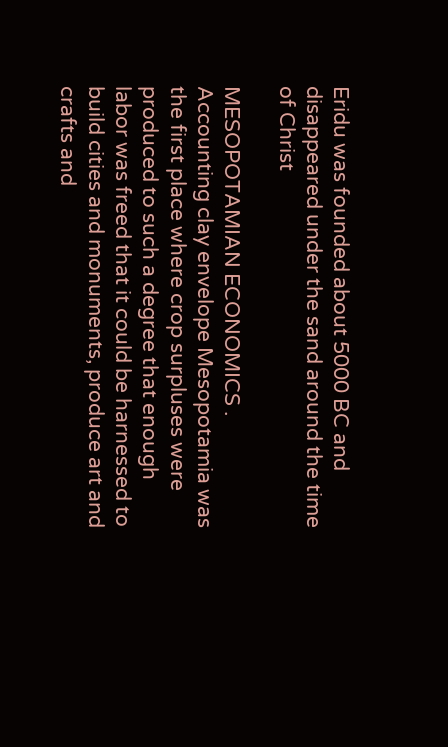Eridu was founded about 5000 BC and disappeared under the sand around the time of Christ

MESOPOTAMIAN ECONOMICS . Accounting clay envelope Mesopotamia was the first place where crop surpluses were produced to such a degree that enough labor was freed that it could be harnessed to build cities and monuments, produce art and crafts and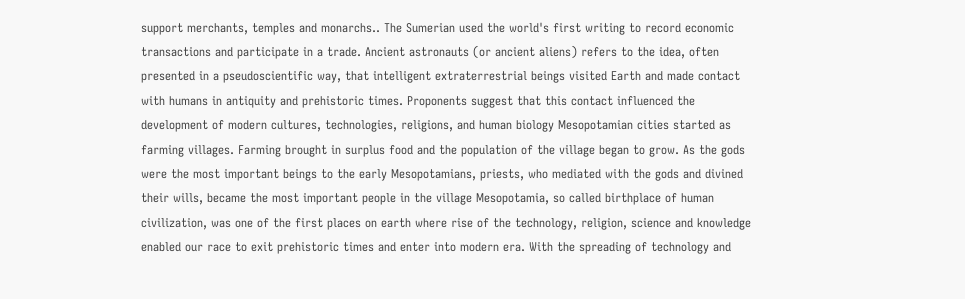support merchants, temples and monarchs.. The Sumerian used the world's first writing to record economic transactions and participate in a trade. Ancient astronauts (or ancient aliens) refers to the idea, often presented in a pseudoscientific way, that intelligent extraterrestrial beings visited Earth and made contact with humans in antiquity and prehistoric times. Proponents suggest that this contact influenced the development of modern cultures, technologies, religions, and human biology Mesopotamian cities started as farming villages. Farming brought in surplus food and the population of the village began to grow. As the gods were the most important beings to the early Mesopotamians, priests, who mediated with the gods and divined their wills, became the most important people in the village Mesopotamia, so called birthplace of human civilization, was one of the first places on earth where rise of the technology, religion, science and knowledge enabled our race to exit prehistoric times and enter into modern era. With the spreading of technology and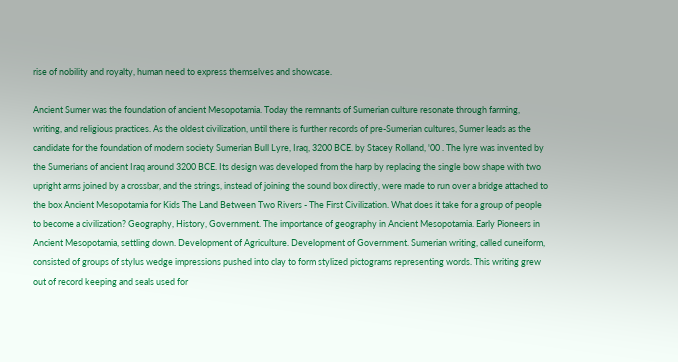rise of nobility and royalty, human need to express themselves and showcase.

Ancient Sumer was the foundation of ancient Mesopotamia. Today the remnants of Sumerian culture resonate through farming, writing, and religious practices. As the oldest civilization, until there is further records of pre-Sumerian cultures, Sumer leads as the candidate for the foundation of modern society Sumerian Bull Lyre, Iraq, 3200 BCE. by Stacey Rolland, '00 . The lyre was invented by the Sumerians of ancient Iraq around 3200 BCE. Its design was developed from the harp by replacing the single bow shape with two upright arms joined by a crossbar, and the strings, instead of joining the sound box directly, were made to run over a bridge attached to the box Ancient Mesopotamia for Kids The Land Between Two Rivers - The First Civilization. What does it take for a group of people to become a civilization? Geography, History, Government. The importance of geography in Ancient Mesopotamia. Early Pioneers in Ancient Mesopotamia, settling down. Development of Agriculture. Development of Government. Sumerian writing, called cuneiform, consisted of groups of stylus wedge impressions pushed into clay to form stylized pictograms representing words. This writing grew out of record keeping and seals used for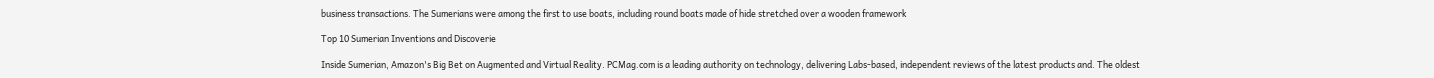business transactions. The Sumerians were among the first to use boats, including round boats made of hide stretched over a wooden framework

Top 10 Sumerian Inventions and Discoverie

Inside Sumerian, Amazon's Big Bet on Augmented and Virtual Reality. PCMag.com is a leading authority on technology, delivering Labs-based, independent reviews of the latest products and. The oldest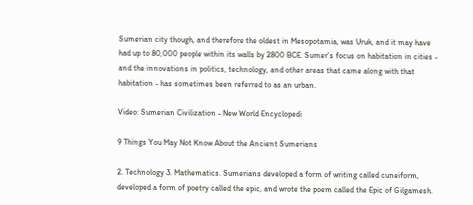Sumerian city though, and therefore the oldest in Mesopotamia, was Uruk, and it may have had up to 80,000 people within its walls by 2800 BCE. Sumer's focus on habitation in cities - and the innovations in politics, technology, and other areas that came along with that habitation - has sometimes been referred to as an urban.

Video: Sumerian Civilization - New World Encyclopedi

9 Things You May Not Know About the Ancient Sumerians

2. Technology 3. Mathematics. Sumerians developed a form of writing called cuneiform, developed a form of poetry called the epic, and wrote the poem called the Epic of Gilgamesh.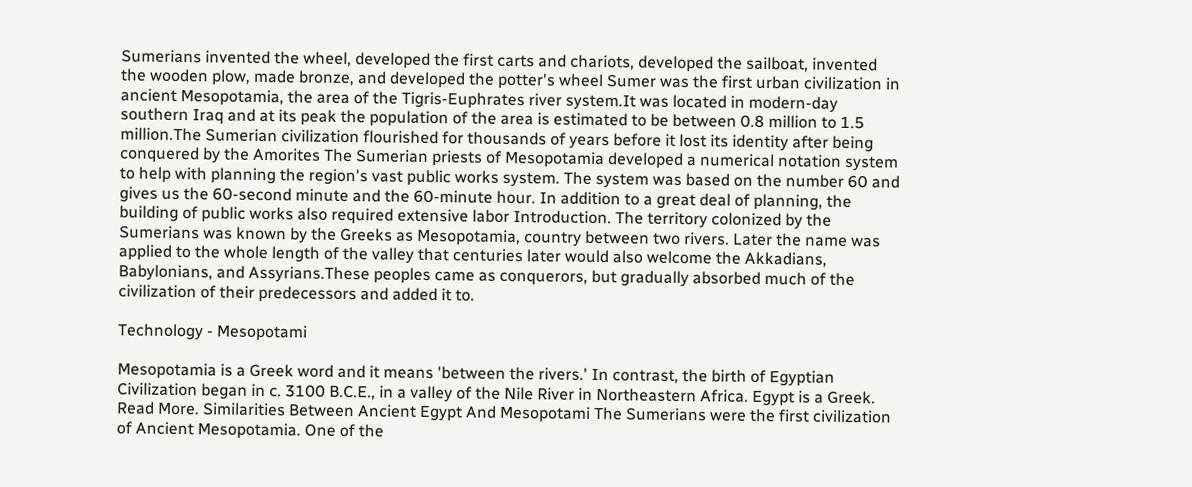Sumerians invented the wheel, developed the first carts and chariots, developed the sailboat, invented the wooden plow, made bronze, and developed the potter's wheel Sumer was the first urban civilization in ancient Mesopotamia, the area of the Tigris-Euphrates river system.It was located in modern-day southern Iraq and at its peak the population of the area is estimated to be between 0.8 million to 1.5 million.The Sumerian civilization flourished for thousands of years before it lost its identity after being conquered by the Amorites The Sumerian priests of Mesopotamia developed a numerical notation system to help with planning the region's vast public works system. The system was based on the number 60 and gives us the 60-second minute and the 60-minute hour. In addition to a great deal of planning, the building of public works also required extensive labor Introduction. The territory colonized by the Sumerians was known by the Greeks as Mesopotamia, country between two rivers. Later the name was applied to the whole length of the valley that centuries later would also welcome the Akkadians, Babylonians, and Assyrians.These peoples came as conquerors, but gradually absorbed much of the civilization of their predecessors and added it to.

Technology - Mesopotami

Mesopotamia is a Greek word and it means 'between the rivers.' In contrast, the birth of Egyptian Civilization began in c. 3100 B.C.E., in a valley of the Nile River in Northeastern Africa. Egypt is a Greek. Read More. Similarities Between Ancient Egypt And Mesopotami The Sumerians were the first civilization of Ancient Mesopotamia. One of the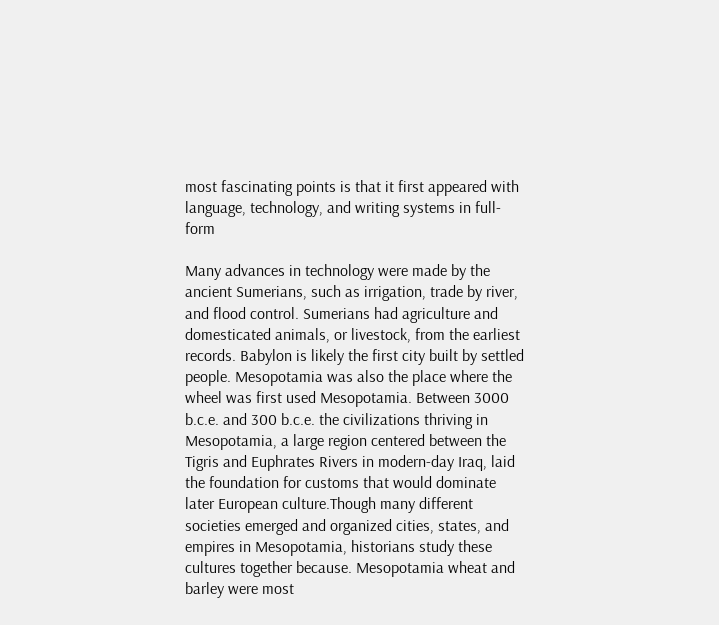most fascinating points is that it first appeared with language, technology, and writing systems in full-form

Many advances in technology were made by the ancient Sumerians, such as irrigation, trade by river, and flood control. Sumerians had agriculture and domesticated animals, or livestock, from the earliest records. Babylon is likely the first city built by settled people. Mesopotamia was also the place where the wheel was first used Mesopotamia. Between 3000 b.c.e. and 300 b.c.e. the civilizations thriving in Mesopotamia, a large region centered between the Tigris and Euphrates Rivers in modern-day Iraq, laid the foundation for customs that would dominate later European culture.Though many different societies emerged and organized cities, states, and empires in Mesopotamia, historians study these cultures together because. Mesopotamia wheat and barley were most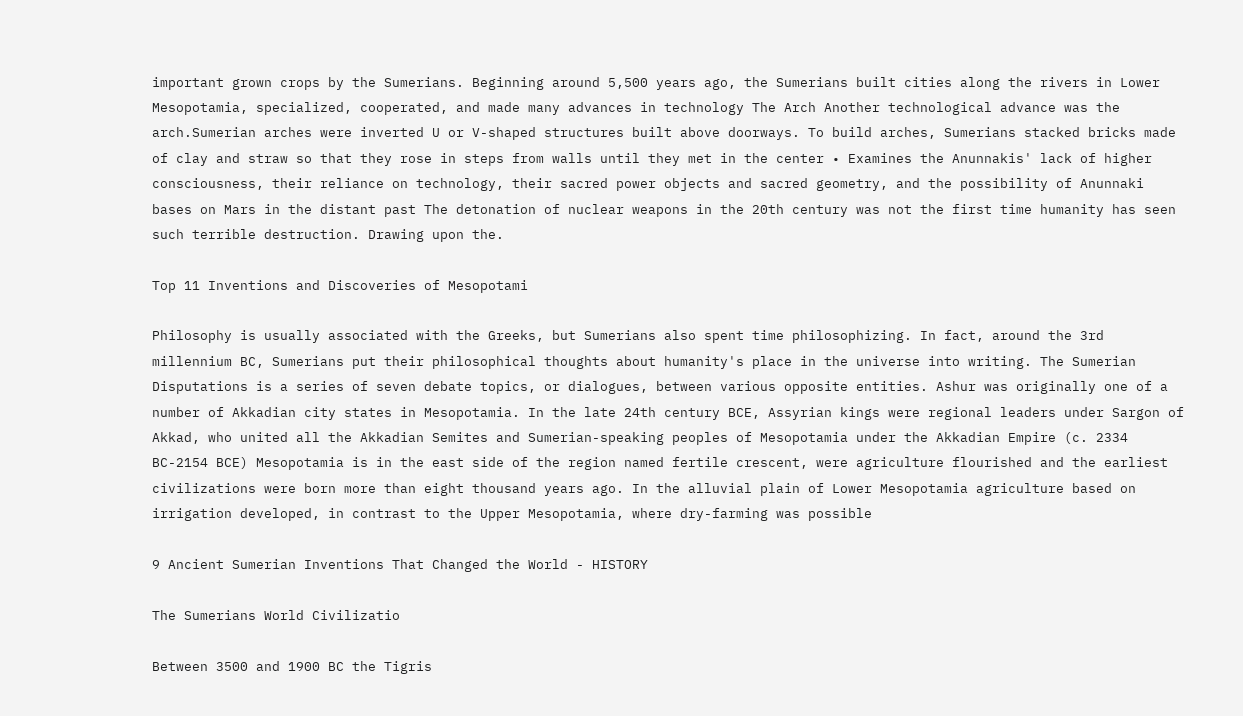important grown crops by the Sumerians. Beginning around 5,500 years ago, the Sumerians built cities along the rivers in Lower Mesopotamia, specialized, cooperated, and made many advances in technology The Arch Another technological advance was the arch.Sumerian arches were inverted U or V-shaped structures built above doorways. To build arches, Sumerians stacked bricks made of clay and straw so that they rose in steps from walls until they met in the center • Examines the Anunnakis' lack of higher consciousness, their reliance on technology, their sacred power objects and sacred geometry, and the possibility of Anunnaki bases on Mars in the distant past The detonation of nuclear weapons in the 20th century was not the first time humanity has seen such terrible destruction. Drawing upon the.

Top 11 Inventions and Discoveries of Mesopotami

Philosophy is usually associated with the Greeks, but Sumerians also spent time philosophizing. In fact, around the 3rd millennium BC, Sumerians put their philosophical thoughts about humanity's place in the universe into writing. The Sumerian Disputations is a series of seven debate topics, or dialogues, between various opposite entities. Ashur was originally one of a number of Akkadian city states in Mesopotamia. In the late 24th century BCE, Assyrian kings were regional leaders under Sargon of Akkad, who united all the Akkadian Semites and Sumerian-speaking peoples of Mesopotamia under the Akkadian Empire (c. 2334 BC-2154 BCE) Mesopotamia is in the east side of the region named fertile crescent, were agriculture flourished and the earliest civilizations were born more than eight thousand years ago. In the alluvial plain of Lower Mesopotamia agriculture based on irrigation developed, in contrast to the Upper Mesopotamia, where dry-farming was possible

9 Ancient Sumerian Inventions That Changed the World - HISTORY

The Sumerians World Civilizatio

Between 3500 and 1900 BC the Tigris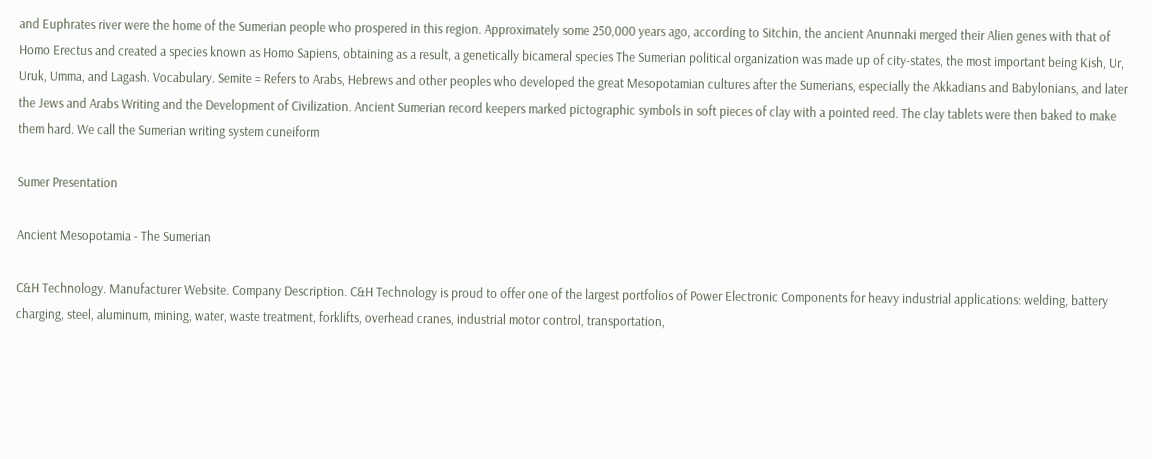and Euphrates river were the home of the Sumerian people who prospered in this region. Approximately some 250,000 years ago, according to Sitchin, the ancient Anunnaki merged their Alien genes with that of Homo Erectus and created a species known as Homo Sapiens, obtaining as a result, a genetically bicameral species The Sumerian political organization was made up of city-states, the most important being Kish, Ur, Uruk, Umma, and Lagash. Vocabulary. Semite = Refers to Arabs, Hebrews and other peoples who developed the great Mesopotamian cultures after the Sumerians, especially the Akkadians and Babylonians, and later the Jews and Arabs Writing and the Development of Civilization. Ancient Sumerian record keepers marked pictographic symbols in soft pieces of clay with a pointed reed. The clay tablets were then baked to make them hard. We call the Sumerian writing system cuneiform

Sumer Presentation

Ancient Mesopotamia - The Sumerian

C&H Technology. Manufacturer Website. Company Description. C&H Technology is proud to offer one of the largest portfolios of Power Electronic Components for heavy industrial applications: welding, battery charging, steel, aluminum, mining, water, waste treatment, forklifts, overhead cranes, industrial motor control, transportation,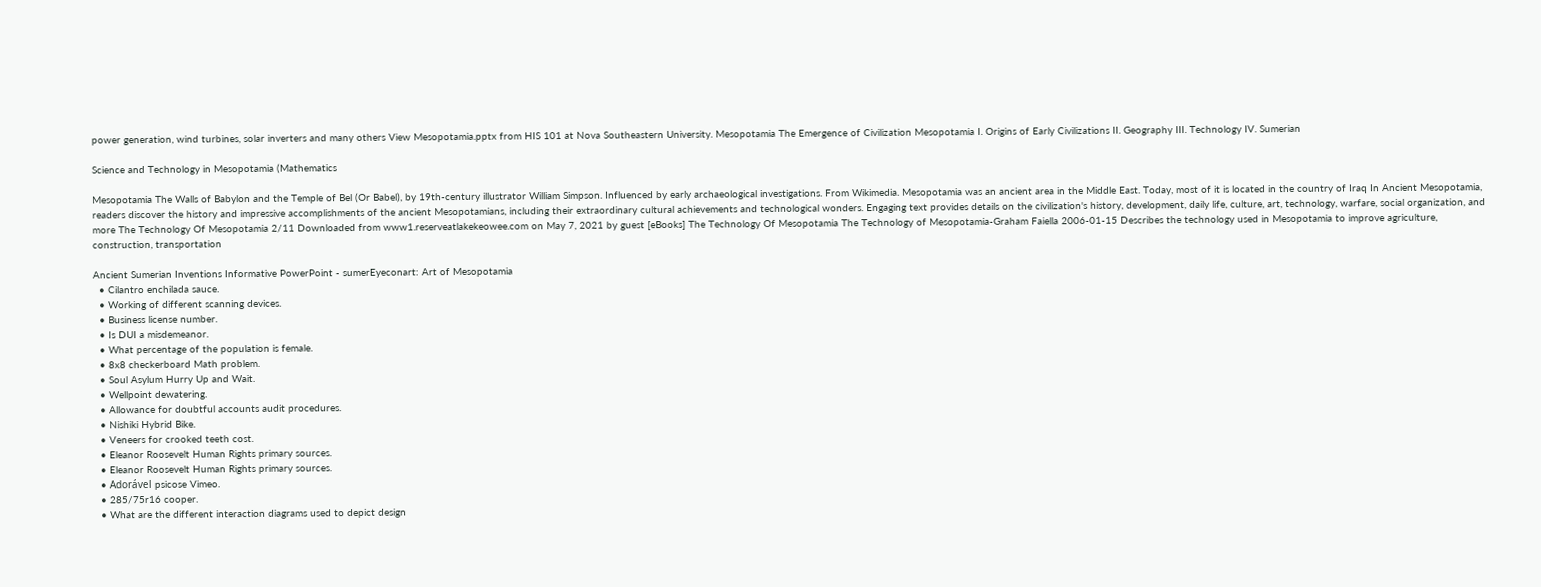power generation, wind turbines, solar inverters and many others View Mesopotamia.pptx from HIS 101 at Nova Southeastern University. Mesopotamia The Emergence of Civilization Mesopotamia I. Origins of Early Civilizations II. Geography III. Technology IV. Sumerian

Science and Technology in Mesopotamia (Mathematics

Mesopotamia The Walls of Babylon and the Temple of Bel (Or Babel), by 19th-century illustrator William Simpson. Influenced by early archaeological investigations. From Wikimedia. Mesopotamia was an ancient area in the Middle East. Today, most of it is located in the country of Iraq In Ancient Mesopotamia, readers discover the history and impressive accomplishments of the ancient Mesopotamians, including their extraordinary cultural achievements and technological wonders. Engaging text provides details on the civilization's history, development, daily life, culture, art, technology, warfare, social organization, and more The Technology Of Mesopotamia 2/11 Downloaded from www1.reserveatlakekeowee.com on May 7, 2021 by guest [eBooks] The Technology Of Mesopotamia The Technology of Mesopotamia-Graham Faiella 2006-01-15 Describes the technology used in Mesopotamia to improve agriculture, construction, transportation

Ancient Sumerian Inventions Informative PowerPoint - sumerEyeconart: Art of Mesopotamia
  • Cilantro enchilada sauce.
  • Working of different scanning devices.
  • Business license number.
  • Is DUI a misdemeanor.
  • What percentage of the population is female.
  • 8x8 checkerboard Math problem.
  • Soul Asylum Hurry Up and Wait.
  • Wellpoint dewatering.
  • Allowance for doubtful accounts audit procedures.
  • Nishiki Hybrid Bike.
  • Veneers for crooked teeth cost.
  • Eleanor Roosevelt Human Rights primary sources.
  • Eleanor Roosevelt Human Rights primary sources.
  • Adorável psicose Vimeo.
  • 285/75r16 cooper.
  • What are the different interaction diagrams used to depict design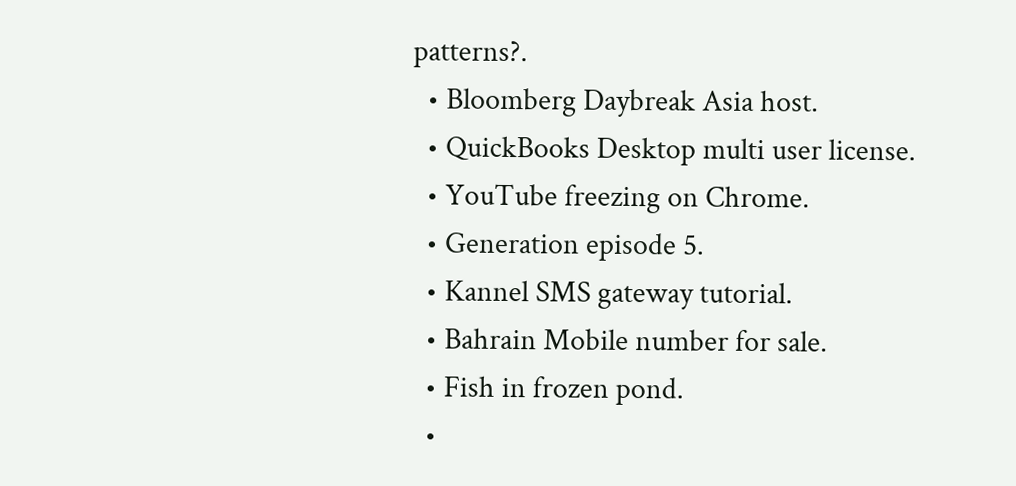patterns?.
  • Bloomberg Daybreak Asia host.
  • QuickBooks Desktop multi user license.
  • YouTube freezing on Chrome.
  • Generation episode 5.
  • Kannel SMS gateway tutorial.
  • Bahrain Mobile number for sale.
  • Fish in frozen pond.
  •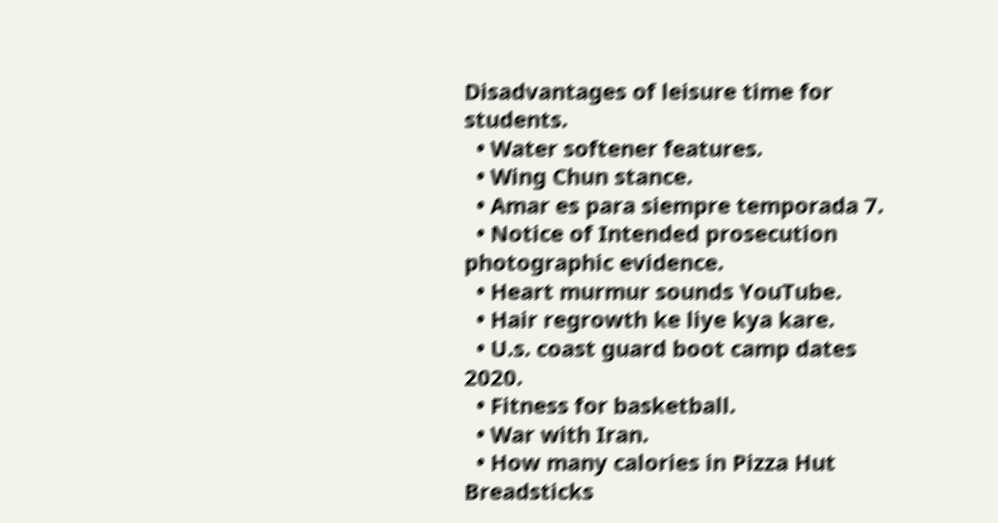Disadvantages of leisure time for students.
  • Water softener features.
  • Wing Chun stance.
  • Amar es para siempre temporada 7.
  • Notice of Intended prosecution photographic evidence.
  • Heart murmur sounds YouTube.
  • Hair regrowth ke liye kya kare.
  • U.s. coast guard boot camp dates 2020.
  • Fitness for basketball.
  • War with Iran.
  • How many calories in Pizza Hut Breadsticks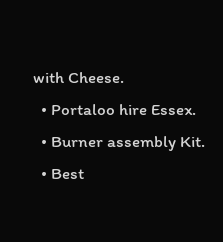with Cheese.
  • Portaloo hire Essex.
  • Burner assembly Kit.
  • Best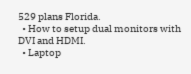529 plans Florida.
  • How to setup dual monitors with DVI and HDMI.
  • Laptop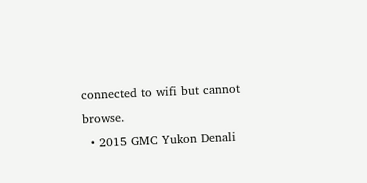connected to wifi but cannot browse.
  • 2015 GMC Yukon Denali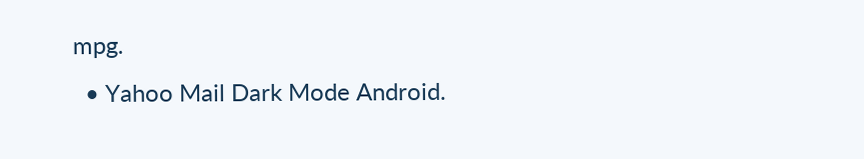mpg.
  • Yahoo Mail Dark Mode Android.